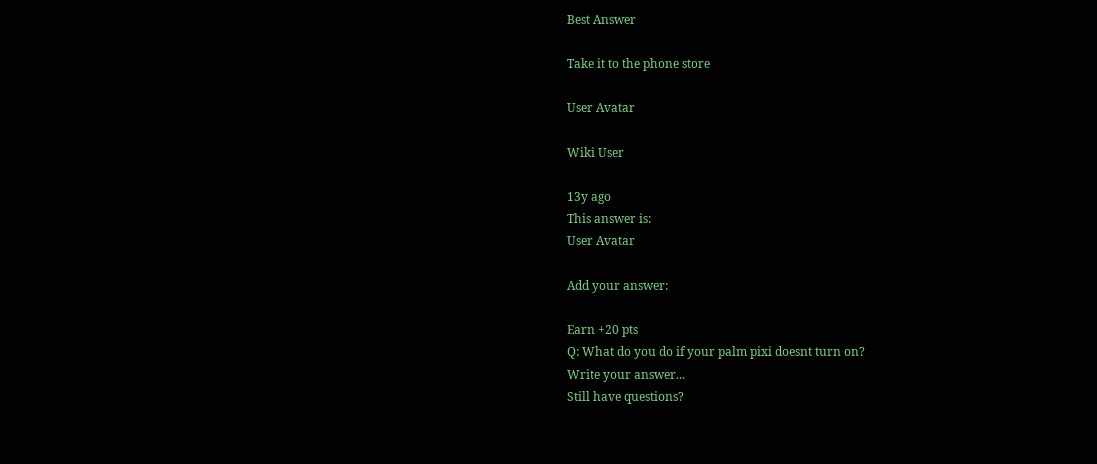Best Answer

Take it to the phone store

User Avatar

Wiki User

13y ago
This answer is:
User Avatar

Add your answer:

Earn +20 pts
Q: What do you do if your palm pixi doesnt turn on?
Write your answer...
Still have questions?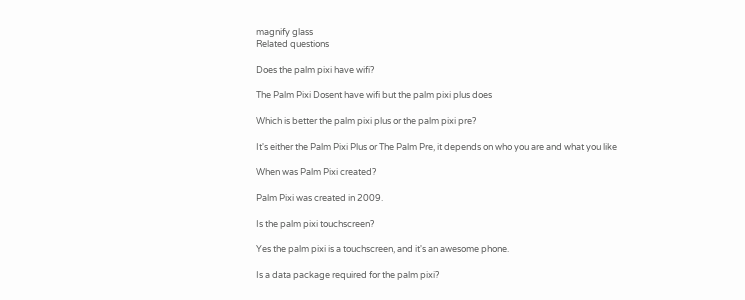magnify glass
Related questions

Does the palm pixi have wifi?

The Palm Pixi Dosent have wifi but the palm pixi plus does

Which is better the palm pixi plus or the palm pixi pre?

It's either the Palm Pixi Plus or The Palm Pre, it depends on who you are and what you like

When was Palm Pixi created?

Palm Pixi was created in 2009.

Is the palm pixi touchscreen?

Yes the palm pixi is a touchscreen, and it's an awesome phone.

Is a data package required for the palm pixi?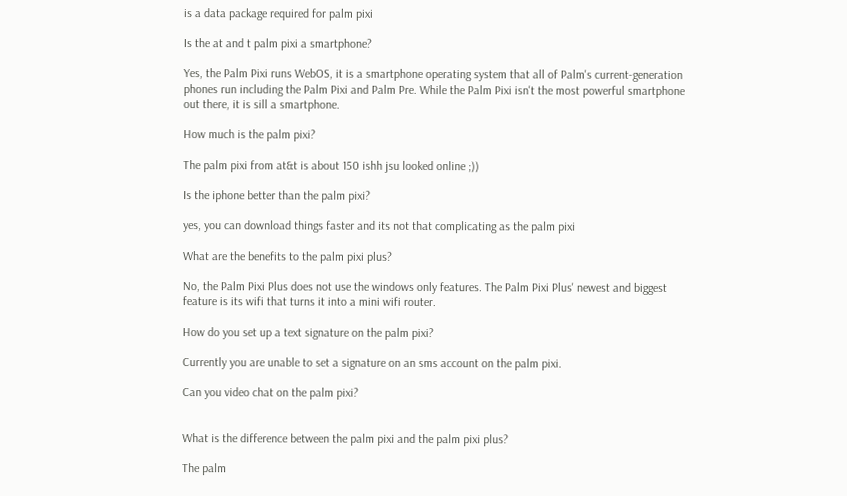is a data package required for palm pixi

Is the at and t palm pixi a smartphone?

Yes, the Palm Pixi runs WebOS, it is a smartphone operating system that all of Palm's current-generation phones run including the Palm Pixi and Palm Pre. While the Palm Pixi isn't the most powerful smartphone out there, it is sill a smartphone.

How much is the palm pixi?

The palm pixi from at&t is about 150 ishh jsu looked online ;))

Is the iphone better than the palm pixi?

yes, you can download things faster and its not that complicating as the palm pixi

What are the benefits to the palm pixi plus?

No, the Palm Pixi Plus does not use the windows only features. The Palm Pixi Plus' newest and biggest feature is its wifi that turns it into a mini wifi router.

How do you set up a text signature on the palm pixi?

Currently you are unable to set a signature on an sms account on the palm pixi.

Can you video chat on the palm pixi?


What is the difference between the palm pixi and the palm pixi plus?

The palm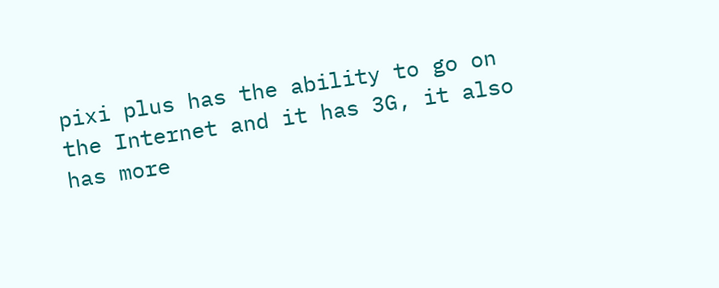pixi plus has the ability to go on the Internet and it has 3G, it also has more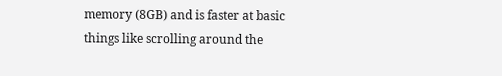memory (8GB) and is faster at basic things like scrolling around the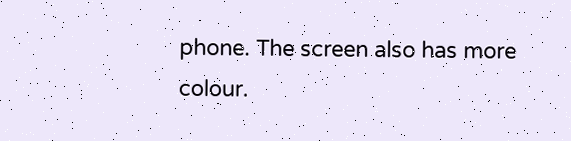phone. The screen also has more colour.